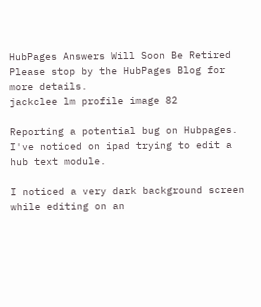HubPages Answers Will Soon Be Retired
Please stop by the HubPages Blog for more details.
jackclee lm profile image 82

Reporting a potential bug on Hubpages. I've noticed on ipad trying to edit a hub text module.

I noticed a very dark background screen while editing on an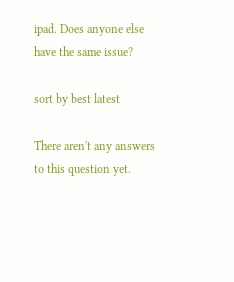ipad. Does anyone else have the same issue?

sort by best latest

There aren't any answers to this question yet.